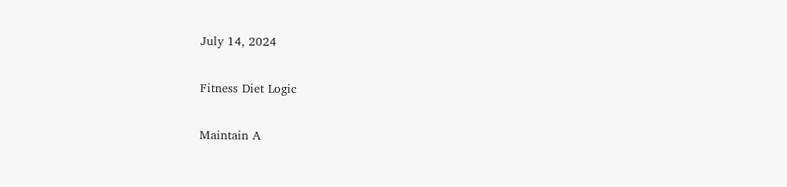July 14, 2024

Fitness Diet Logic

Maintain A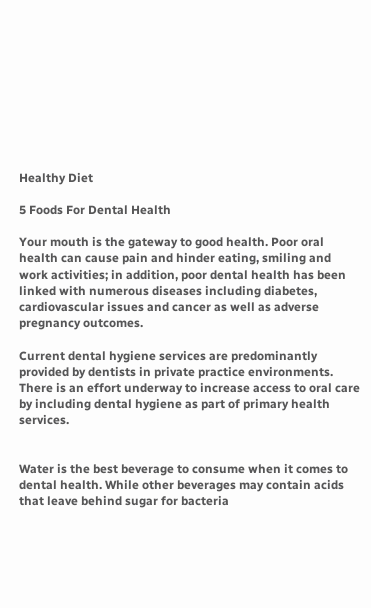Healthy Diet

5 Foods For Dental Health

Your mouth is the gateway to good health. Poor oral health can cause pain and hinder eating, smiling and work activities; in addition, poor dental health has been linked with numerous diseases including diabetes, cardiovascular issues and cancer as well as adverse pregnancy outcomes.

Current dental hygiene services are predominantly provided by dentists in private practice environments. There is an effort underway to increase access to oral care by including dental hygiene as part of primary health services.


Water is the best beverage to consume when it comes to dental health. While other beverages may contain acids that leave behind sugar for bacteria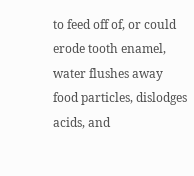to feed off of, or could erode tooth enamel, water flushes away food particles, dislodges acids, and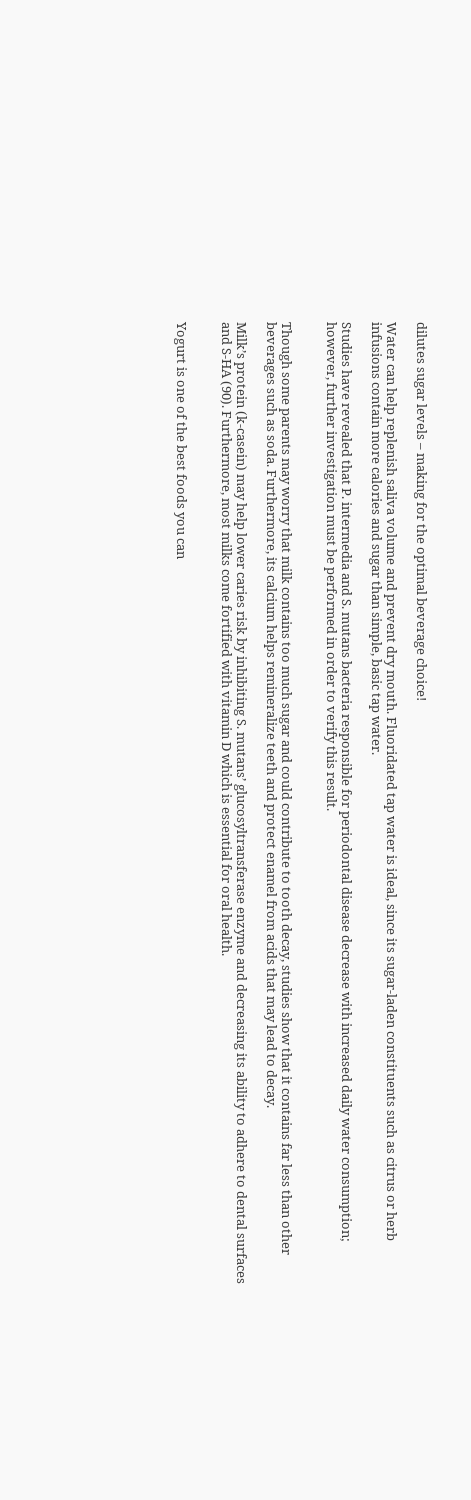dilutes sugar levels – making for the optimal beverage choice!

Water can help replenish saliva volume and prevent dry mouth. Fluoridated tap water is ideal, since its sugar-laden constituents such as citrus or herb infusions contain more calories and sugar than simple, basic tap water.

Studies have revealed that P. intermedia and S. mutans bacteria responsible for periodontal disease decrease with increased daily water consumption; however, further investigation must be performed in order to verify this result.


Though some parents may worry that milk contains too much sugar and could contribute to tooth decay, studies show that it contains far less than other beverages such as soda. Furthermore, its calcium helps remineralize teeth and protect enamel from acids that may lead to decay.

Milk’s protein (k-casein) may help lower caries risk by inhibiting S. mutans’ glucosyltransferase enzyme and decreasing its ability to adhere to dental surfaces and S-HA (90). Furthermore, most milks come fortified with vitamin D which is essential for oral health.


Yogurt is one of the best foods you can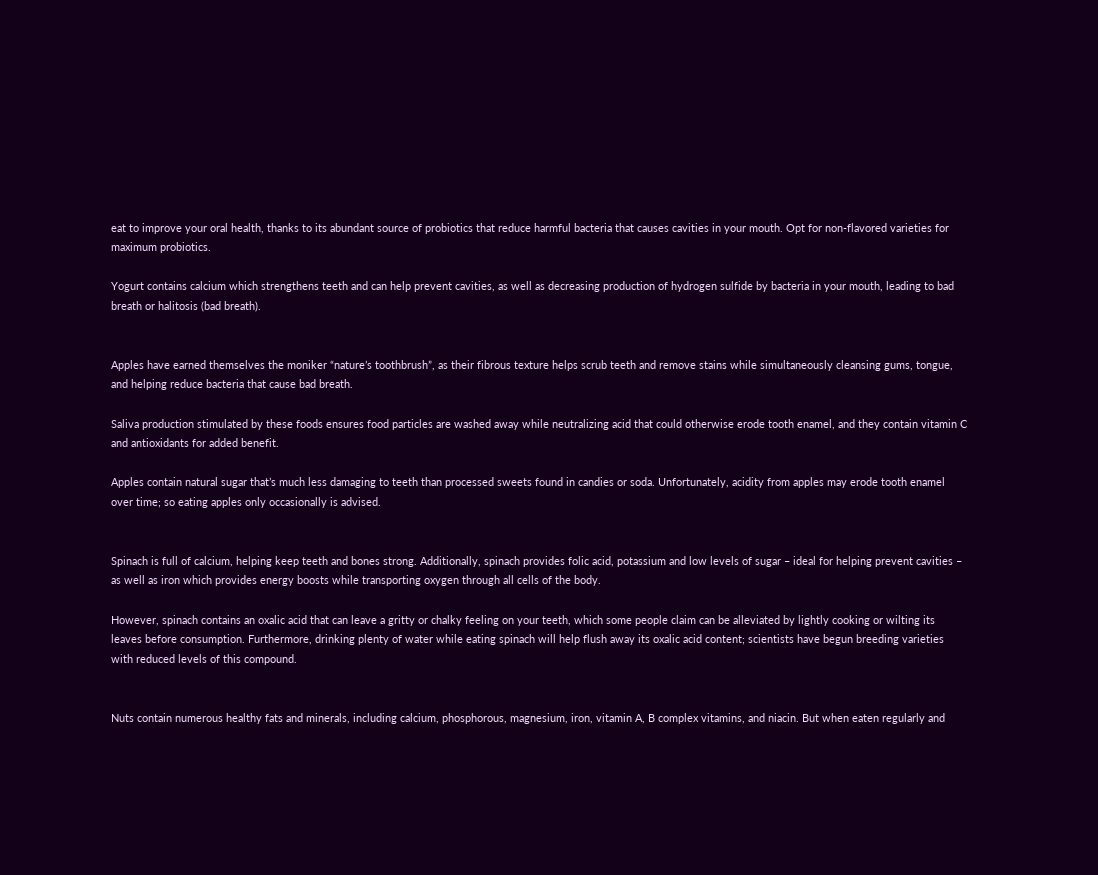eat to improve your oral health, thanks to its abundant source of probiotics that reduce harmful bacteria that causes cavities in your mouth. Opt for non-flavored varieties for maximum probiotics.

Yogurt contains calcium which strengthens teeth and can help prevent cavities, as well as decreasing production of hydrogen sulfide by bacteria in your mouth, leading to bad breath or halitosis (bad breath).


Apples have earned themselves the moniker “nature’s toothbrush”, as their fibrous texture helps scrub teeth and remove stains while simultaneously cleansing gums, tongue, and helping reduce bacteria that cause bad breath.

Saliva production stimulated by these foods ensures food particles are washed away while neutralizing acid that could otherwise erode tooth enamel, and they contain vitamin C and antioxidants for added benefit.

Apples contain natural sugar that’s much less damaging to teeth than processed sweets found in candies or soda. Unfortunately, acidity from apples may erode tooth enamel over time; so eating apples only occasionally is advised.


Spinach is full of calcium, helping keep teeth and bones strong. Additionally, spinach provides folic acid, potassium and low levels of sugar – ideal for helping prevent cavities – as well as iron which provides energy boosts while transporting oxygen through all cells of the body.

However, spinach contains an oxalic acid that can leave a gritty or chalky feeling on your teeth, which some people claim can be alleviated by lightly cooking or wilting its leaves before consumption. Furthermore, drinking plenty of water while eating spinach will help flush away its oxalic acid content; scientists have begun breeding varieties with reduced levels of this compound.


Nuts contain numerous healthy fats and minerals, including calcium, phosphorous, magnesium, iron, vitamin A, B complex vitamins, and niacin. But when eaten regularly and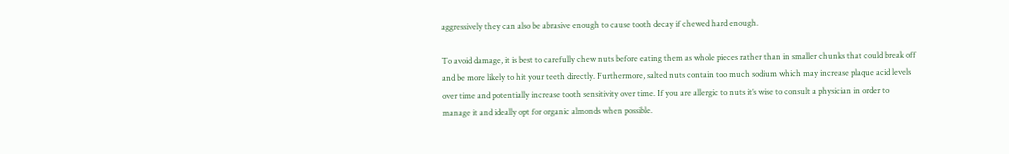aggressively they can also be abrasive enough to cause tooth decay if chewed hard enough.

To avoid damage, it is best to carefully chew nuts before eating them as whole pieces rather than in smaller chunks that could break off and be more likely to hit your teeth directly. Furthermore, salted nuts contain too much sodium which may increase plaque acid levels over time and potentially increase tooth sensitivity over time. If you are allergic to nuts it’s wise to consult a physician in order to manage it and ideally opt for organic almonds when possible.